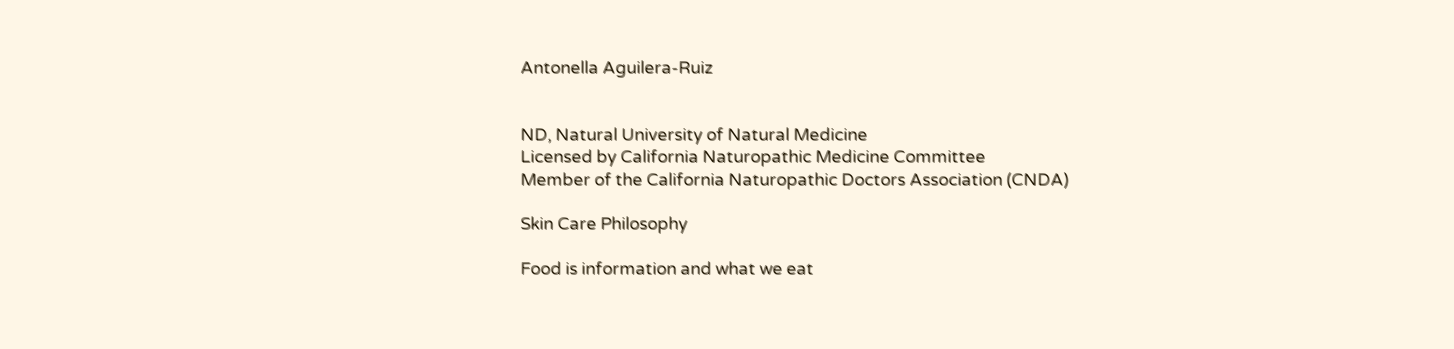Antonella Aguilera-Ruiz


ND, Natural University of Natural Medicine
Licensed by California Naturopathic Medicine Committee
Member of the California Naturopathic Doctors Association (CNDA)

Skin Care Philosophy

Food is information and what we eat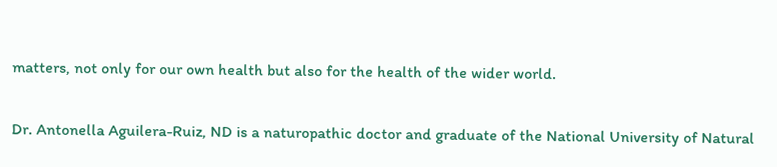matters, not only for our own health but also for the health of the wider world.


Dr. Antonella Aguilera-Ruiz, ND is a naturopathic doctor and graduate of the National University of Natural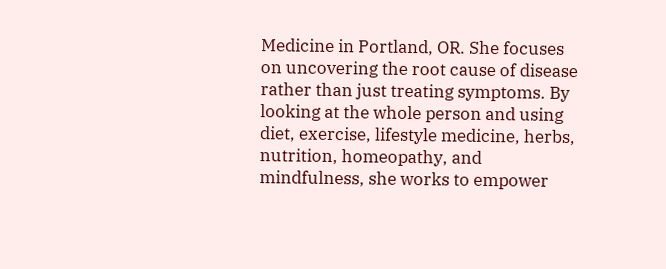Medicine in Portland, OR. She focuses on uncovering the root cause of disease rather than just treating symptoms. By looking at the whole person and using diet, exercise, lifestyle medicine, herbs, nutrition, homeopathy, and mindfulness, she works to empower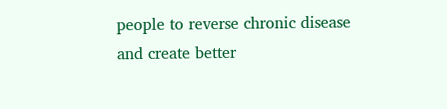people to reverse chronic disease and create better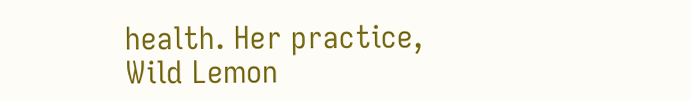health. Her practice, Wild Lemon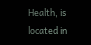Health, is located in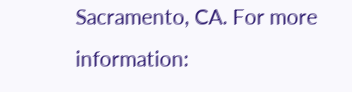Sacramento, CA. For more information: